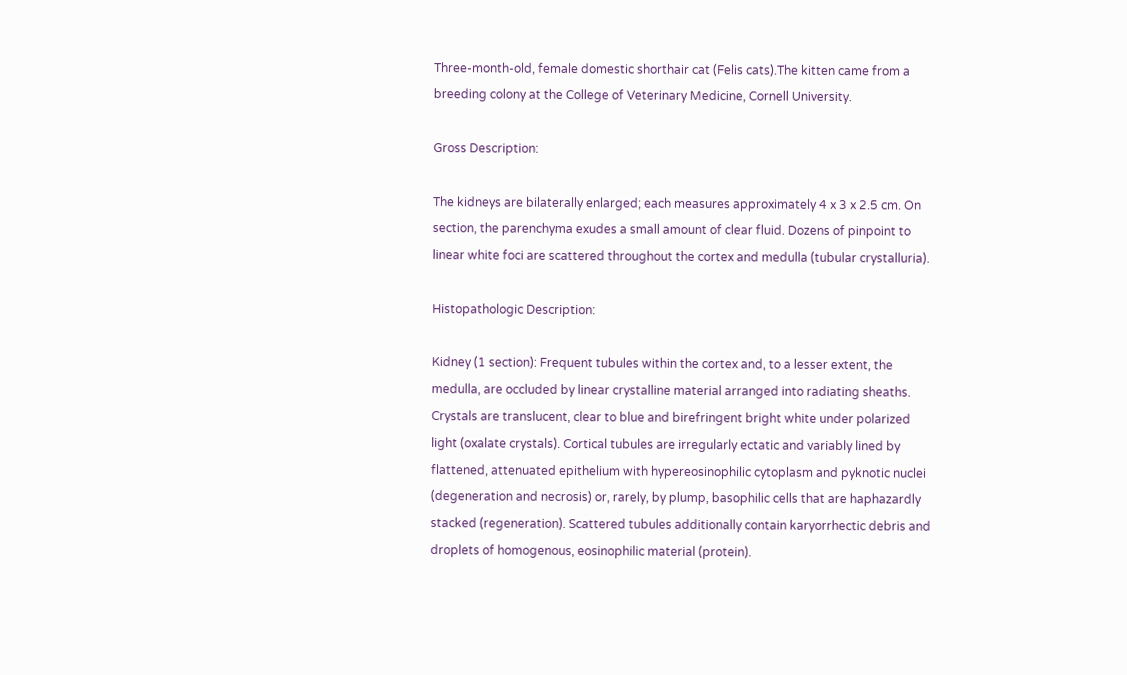Three-month-old, female domestic shorthair cat (Felis cats).The kitten came from a breeding colony at the College of Veterinary Medicine, Cornell University.

Gross Description:

The kidneys are bilaterally enlarged; each measures approximately 4 x 3 x 2.5 cm. On section, the parenchyma exudes a small amount of clear fluid. Dozens of pinpoint to linear white foci are scattered throughout the cortex and medulla (tubular crystalluria).

Histopathologic Description:

Kidney (1 section): Frequent tubules within the cortex and, to a lesser extent, the medulla, are occluded by linear crystalline material arranged into radiating sheaths. Crystals are translucent, clear to blue and birefringent bright white under polarized light (oxalate crystals). Cortical tubules are irregularly ectatic and variably lined by flattened, attenuated epithelium with hypereosinophilic cytoplasm and pyknotic nuclei (degeneration and necrosis) or, rarely, by plump, basophilic cells that are haphazardly stacked (regeneration). Scattered tubules additionally contain karyorrhectic debris and droplets of homogenous, eosinophilic material (protein).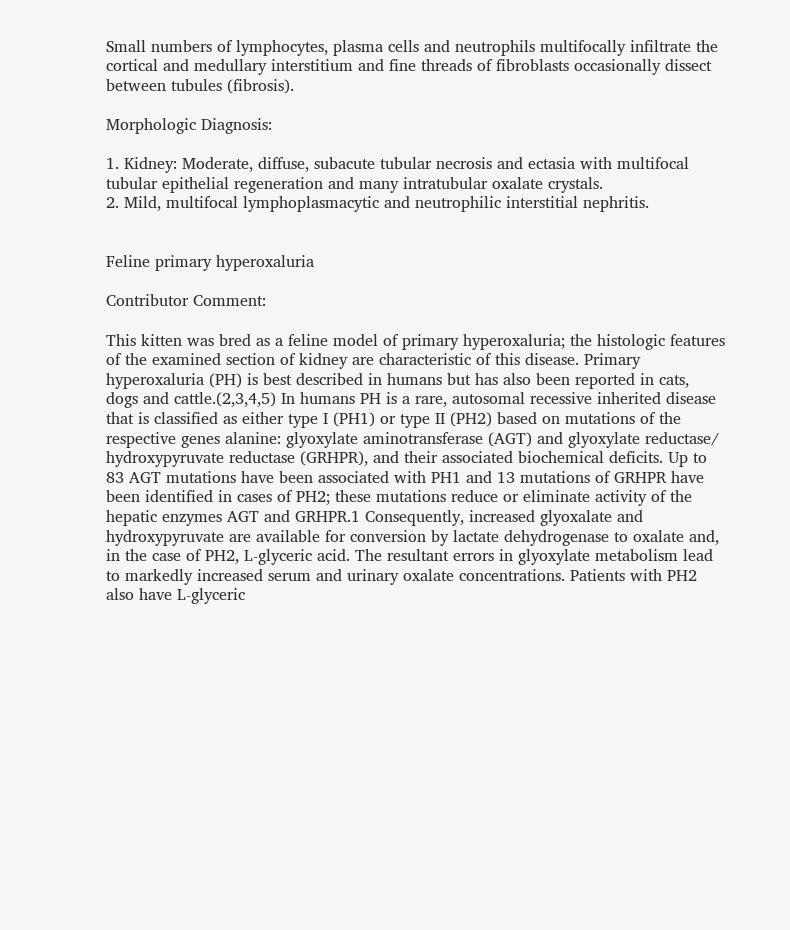Small numbers of lymphocytes, plasma cells and neutrophils multifocally infiltrate the cortical and medullary interstitium and fine threads of fibroblasts occasionally dissect between tubules (fibrosis).

Morphologic Diagnosis:

1. Kidney: Moderate, diffuse, subacute tubular necrosis and ectasia with multifocal tubular epithelial regeneration and many intratubular oxalate crystals.
2. Mild, multifocal lymphoplasmacytic and neutrophilic interstitial nephritis.


Feline primary hyperoxaluria

Contributor Comment:

This kitten was bred as a feline model of primary hyperoxaluria; the histologic features of the examined section of kidney are characteristic of this disease. Primary hyperoxaluria (PH) is best described in humans but has also been reported in cats, dogs and cattle.(2,3,4,5) In humans PH is a rare, autosomal recessive inherited disease that is classified as either type I (PH1) or type II (PH2) based on mutations of the respective genes alanine: glyoxylate aminotransferase (AGT) and glyoxylate reductase/ hydroxypyruvate reductase (GRHPR), and their associated biochemical deficits. Up to 83 AGT mutations have been associated with PH1 and 13 mutations of GRHPR have been identified in cases of PH2; these mutations reduce or eliminate activity of the hepatic enzymes AGT and GRHPR.1 Consequently, increased glyoxalate and hydroxypyruvate are available for conversion by lactate dehydrogenase to oxalate and, in the case of PH2, L-glyceric acid. The resultant errors in glyoxylate metabolism lead to markedly increased serum and urinary oxalate concentrations. Patients with PH2 also have L-glyceric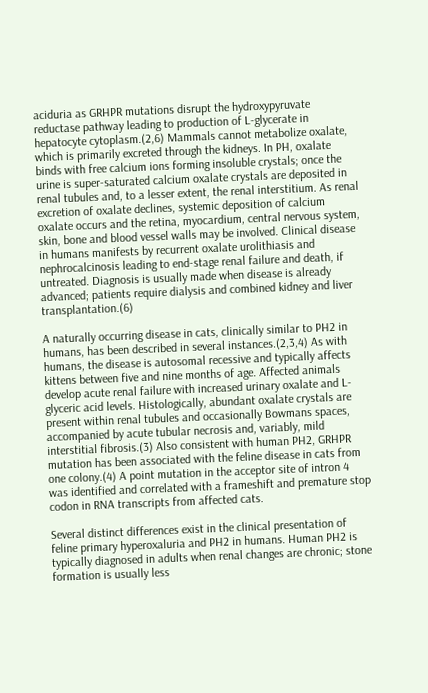aciduria as GRHPR mutations disrupt the hydroxypyruvate reductase pathway leading to production of L-glycerate in hepatocyte cytoplasm.(2,6) Mammals cannot metabolize oxalate, which is primarily excreted through the kidneys. In PH, oxalate binds with free calcium ions forming insoluble crystals; once the urine is super-saturated calcium oxalate crystals are deposited in renal tubules and, to a lesser extent, the renal interstitium. As renal excretion of oxalate declines, systemic deposition of calcium oxalate occurs and the retina, myocardium, central nervous system, skin, bone and blood vessel walls may be involved. Clinical disease in humans manifests by recurrent oxalate urolithiasis and nephrocalcinosis leading to end-stage renal failure and death, if untreated. Diagnosis is usually made when disease is already advanced; patients require dialysis and combined kidney and liver transplantation.(6)

A naturally occurring disease in cats, clinically similar to PH2 in humans, has been described in several instances.(2,3,4) As with humans, the disease is autosomal recessive and typically affects kittens between five and nine months of age. Affected animals develop acute renal failure with increased urinary oxalate and L-glyceric acid levels. Histologically, abundant oxalate crystals are present within renal tubules and occasionally Bowmans spaces, accompanied by acute tubular necrosis and, variably, mild interstitial fibrosis.(3) Also consistent with human PH2, GRHPR mutation has been associated with the feline disease in cats from one colony.(4) A point mutation in the acceptor site of intron 4 was identified and correlated with a frameshift and premature stop codon in RNA transcripts from affected cats.

Several distinct differences exist in the clinical presentation of feline primary hyperoxaluria and PH2 in humans. Human PH2 is typically diagnosed in adults when renal changes are chronic; stone formation is usually less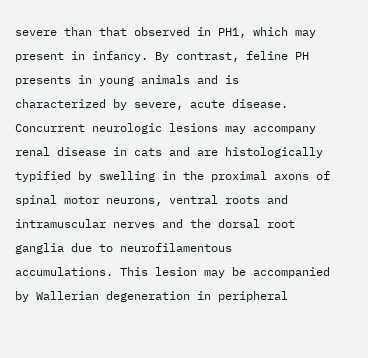severe than that observed in PH1, which may present in infancy. By contrast, feline PH presents in young animals and is characterized by severe, acute disease. Concurrent neurologic lesions may accompany renal disease in cats and are histologically typified by swelling in the proximal axons of spinal motor neurons, ventral roots and intramuscular nerves and the dorsal root ganglia due to neurofilamentous accumulations. This lesion may be accompanied by Wallerian degeneration in peripheral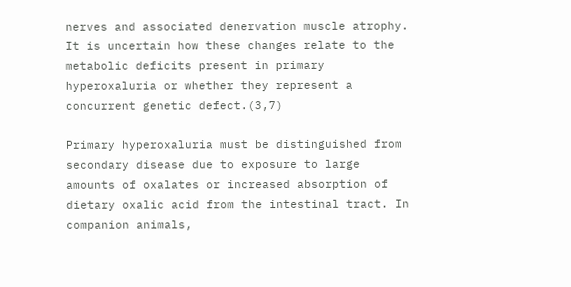nerves and associated denervation muscle atrophy. It is uncertain how these changes relate to the metabolic deficits present in primary hyperoxaluria or whether they represent a concurrent genetic defect.(3,7)

Primary hyperoxaluria must be distinguished from secondary disease due to exposure to large amounts of oxalates or increased absorption of dietary oxalic acid from the intestinal tract. In companion animals,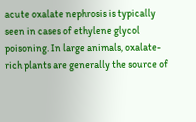acute oxalate nephrosis is typically seen in cases of ethylene glycol poisoning. In large animals, oxalate-rich plants are generally the source of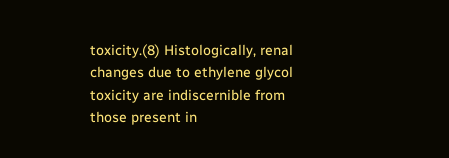toxicity.(8) Histologically, renal changes due to ethylene glycol toxicity are indiscernible from those present in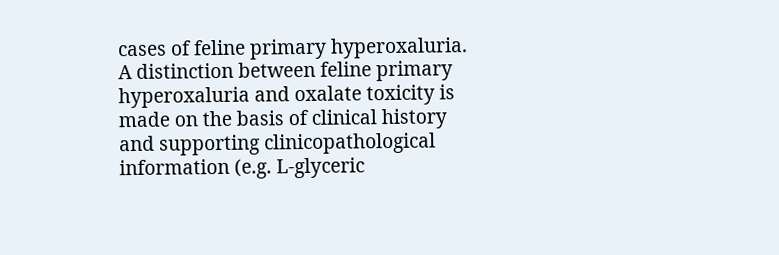cases of feline primary hyperoxaluria. A distinction between feline primary hyperoxaluria and oxalate toxicity is made on the basis of clinical history and supporting clinicopathological information (e.g. L-glyceric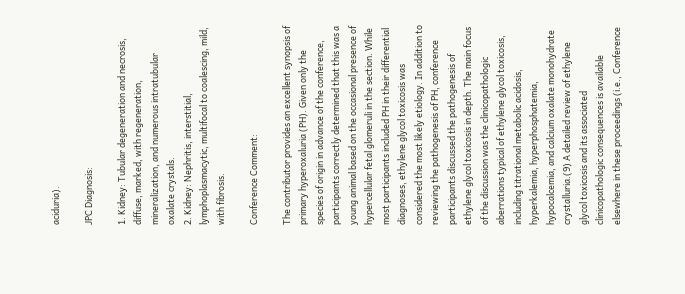aciduria).

JPC Diagnosis:

1. Kidney: Tubular degeneration and necrosis, diffuse, marked, with regeneration, mineralization, and numerous intratubular oxalate crystals.
2. Kidney: Nephritis, interstitial, lymphoplasmacytic, multifocal to coalescing, mild, with fibrosis.

Conference Comment:

The contributor provides an excellent synopsis of primary hyperoxaluria (PH). Given only the species of origin in advance of the conference, participants correctly determined that this was a young animal based on the occasional presence of hypercellular fetal glomeruli in the section. While most participants included PH in their differential diagnoses, ethylene glycol toxicosis was considered the most likely etiology. In addition to reviewing the pathogenesis of PH, conference participants discussed the pathogenesis of ethylene glycol toxicosis in depth. The main focus of the discussion was the clinicopathologic aberrations typical of ethylene glycol toxicosis, including titrational metabolic acidosis, hyperkalemia, hyperphosphatemia, hypocalcemia, and calcium oxalate monohydrate crystalluria.(9) A detailed review of ethylene glycol toxicosis and its associated clinicopathologic consequences is available elsewhere in these proceedings (i.e., Conference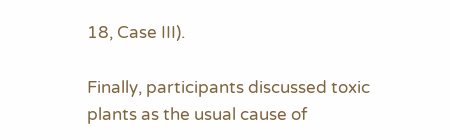18, Case III).

Finally, participants discussed toxic plants as the usual cause of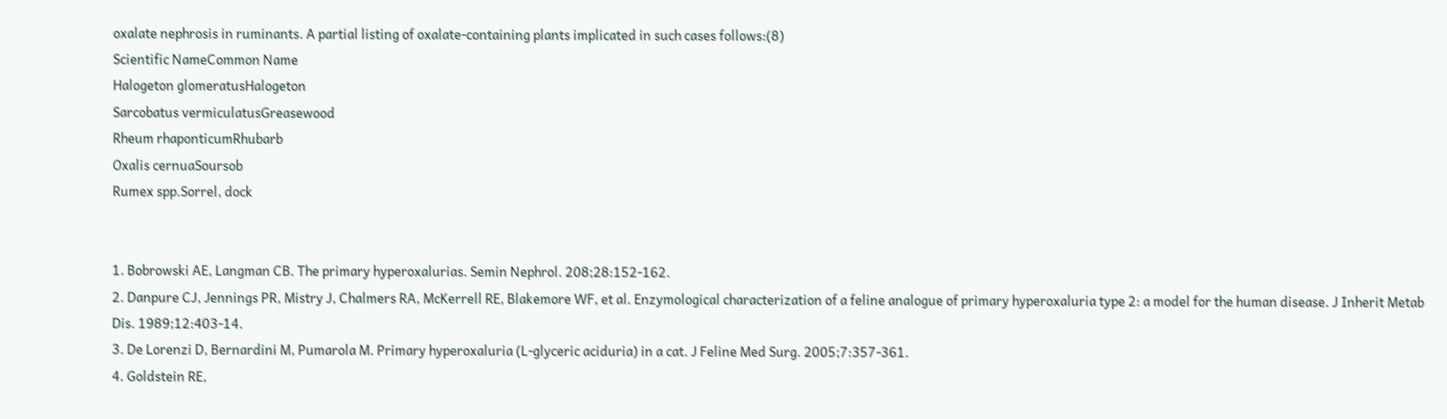oxalate nephrosis in ruminants. A partial listing of oxalate-containing plants implicated in such cases follows:(8)
Scientific NameCommon Name
Halogeton glomeratusHalogeton
Sarcobatus vermiculatusGreasewood
Rheum rhaponticumRhubarb
Oxalis cernuaSoursob
Rumex spp.Sorrel, dock


1. Bobrowski AE, Langman CB. The primary hyperoxalurias. Semin Nephrol. 208;28:152-162.
2. Danpure CJ, Jennings PR, Mistry J, Chalmers RA, McKerrell RE, Blakemore WF, et al. Enzymological characterization of a feline analogue of primary hyperoxaluria type 2: a model for the human disease. J Inherit Metab Dis. 1989;12:403-14.
3. De Lorenzi D, Bernardini M, Pumarola M. Primary hyperoxaluria (L-glyceric aciduria) in a cat. J Feline Med Surg. 2005;7:357-361.
4. Goldstein RE,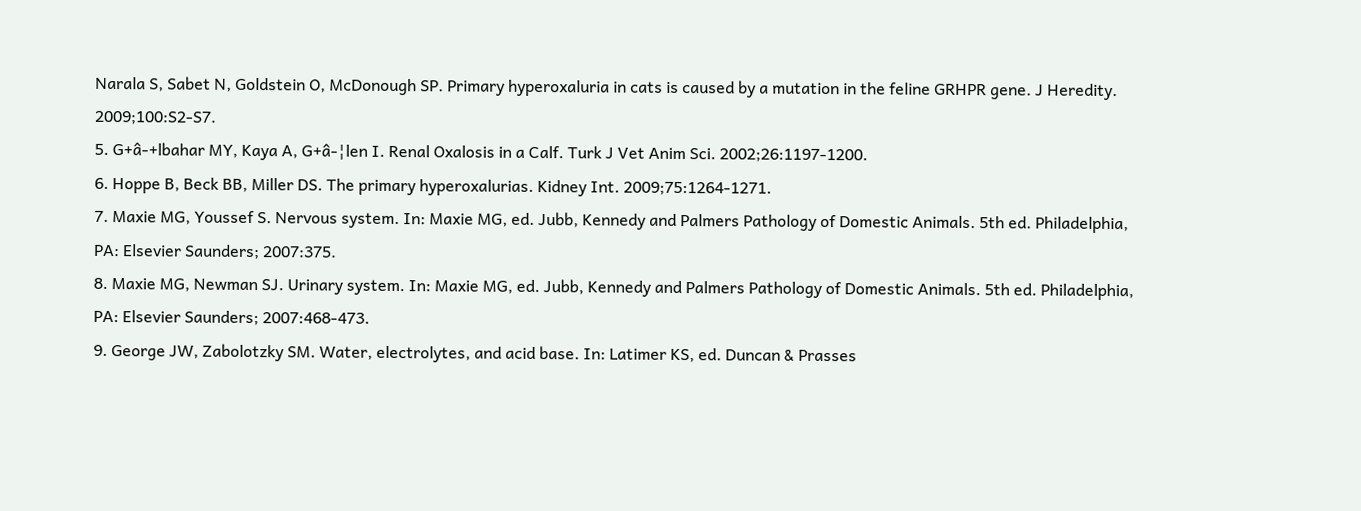Narala S, Sabet N, Goldstein O, McDonough SP. Primary hyperoxaluria in cats is caused by a mutation in the feline GRHPR gene. J Heredity. 2009;100:S2-S7.
5. G+â-+lbahar MY, Kaya A, G+â-¦len I. Renal Oxalosis in a Calf. Turk J Vet Anim Sci. 2002;26:1197-1200.
6. Hoppe B, Beck BB, Miller DS. The primary hyperoxalurias. Kidney Int. 2009;75:1264-1271.
7. Maxie MG, Youssef S. Nervous system. In: Maxie MG, ed. Jubb, Kennedy and Palmers Pathology of Domestic Animals. 5th ed. Philadelphia, PA: Elsevier Saunders; 2007:375.
8. Maxie MG, Newman SJ. Urinary system. In: Maxie MG, ed. Jubb, Kennedy and Palmers Pathology of Domestic Animals. 5th ed. Philadelphia, PA: Elsevier Saunders; 2007:468-473.
9. George JW, Zabolotzky SM. Water, electrolytes, and acid base. In: Latimer KS, ed. Duncan & Prasses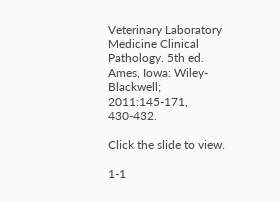Veterinary Laboratory Medicine Clinical Pathology. 5th ed. Ames, Iowa: Wiley-Blackwell; 2011:145-171, 430-432.

Click the slide to view.

1-1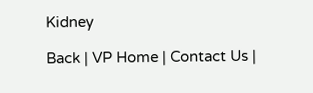Kidney

Back | VP Home | Contact Us |